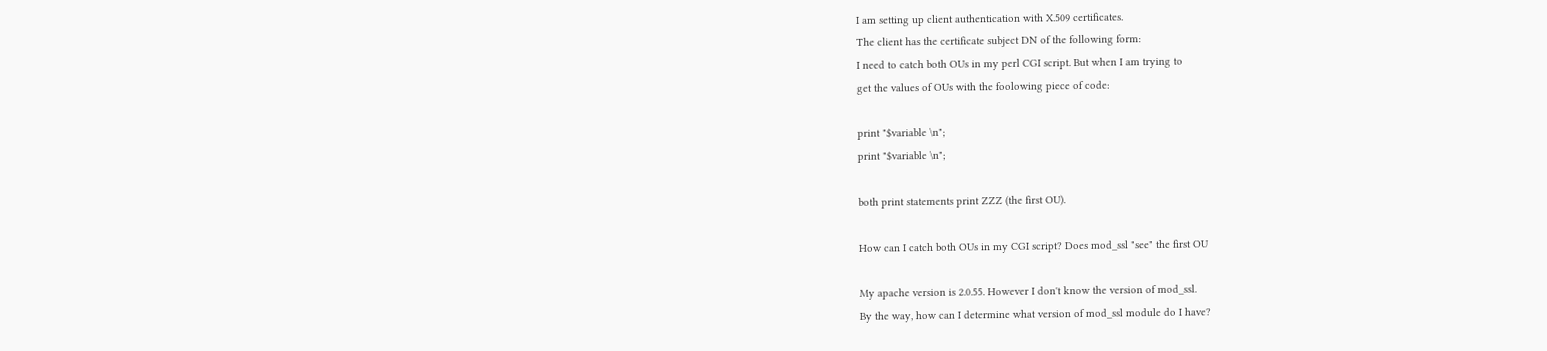I am setting up client authentication with X.509 certificates.
The client has the certificate subject DN of the following form:
I need to catch both OUs in my perl CGI script. But when I am trying to
get the values of OUs with the foolowing piece of code:

print "$variable \n";
print "$variable \n";

both print statements print ZZZ (the first OU).

How can I catch both OUs in my CGI script? Does mod_ssl "see" the first OU

My apache version is 2.0.55. However I don't know the version of mod_ssl.
By the way, how can I determine what version of mod_ssl module do I have?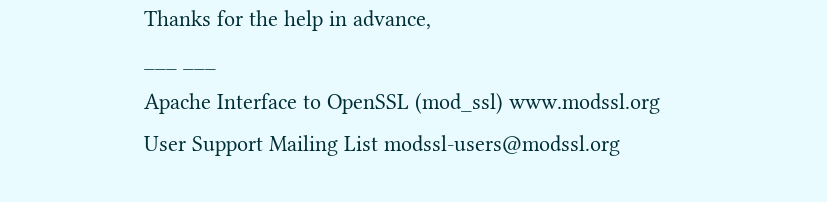Thanks for the help in advance,
___ ___
Apache Interface to OpenSSL (mod_ssl) www.modssl.org
User Support Mailing List modssl-users@modssl.org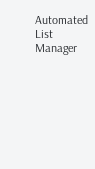Automated List Manager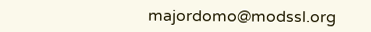majordomo@modssl.org